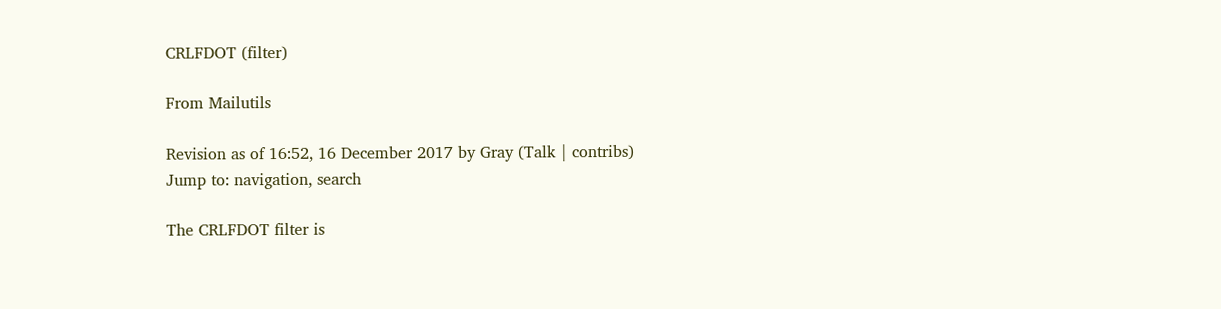CRLFDOT (filter)

From Mailutils

Revision as of 16:52, 16 December 2017 by Gray (Talk | contribs)
Jump to: navigation, search

The CRLFDOT filter is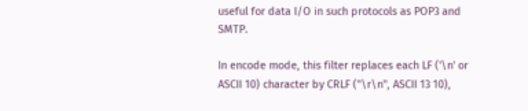useful for data I/O in such protocols as POP3 and SMTP.

In encode mode, this filter replaces each LF ('\n' or ASCII 10) character by CRLF ("\r\n", ASCII 13 10),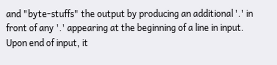and "byte-stuffs" the output by producing an additional '.' in front of any '.' appearing at the beginning of a line in input. Upon end of input, it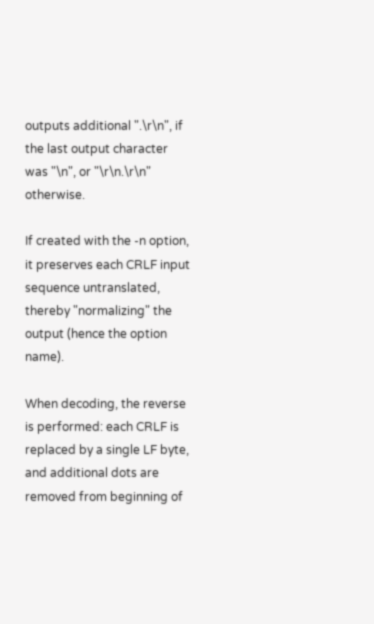outputs additional ".\r\n", if the last output character was "\n", or "\r\n.\r\n" otherwise.

If created with the -n option, it preserves each CRLF input sequence untranslated, thereby "normalizing" the output (hence the option name).

When decoding, the reverse is performed: each CRLF is replaced by a single LF byte, and additional dots are removed from beginning of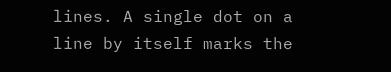lines. A single dot on a line by itself marks the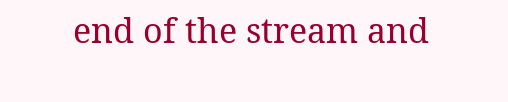end of the stream and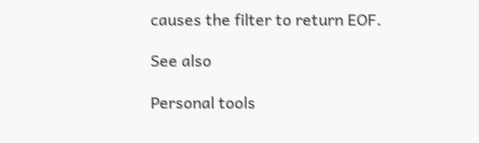causes the filter to return EOF.

See also

Personal tools